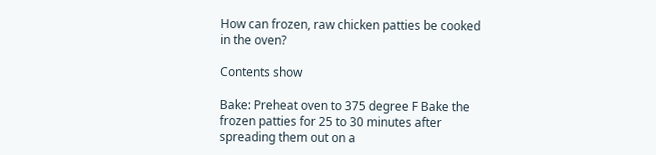How can frozen, raw chicken patties be cooked in the oven?

Contents show

Bake: Preheat oven to 375 degree F Bake the frozen patties for 25 to 30 minutes after spreading them out on a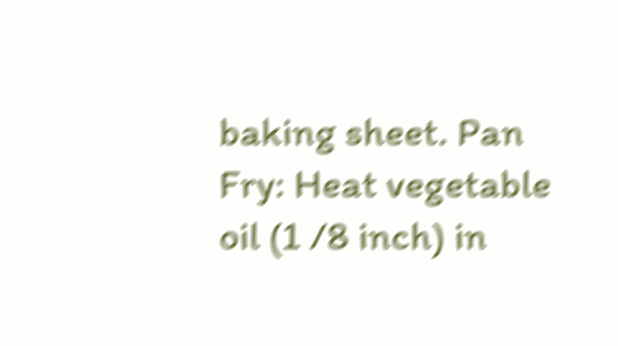baking sheet. Pan Fry: Heat vegetable oil (1 /8 inch) in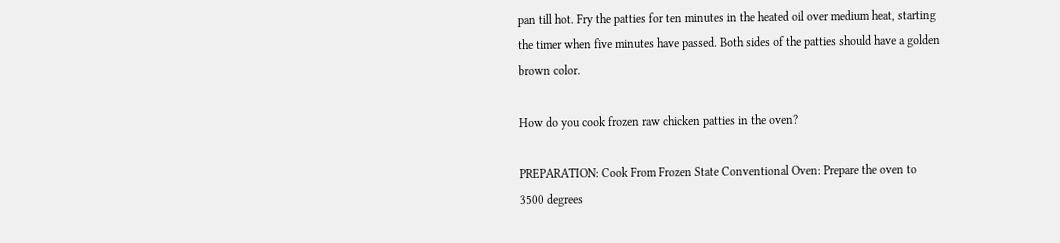pan till hot. Fry the patties for ten minutes in the heated oil over medium heat, starting the timer when five minutes have passed. Both sides of the patties should have a golden brown color.

How do you cook frozen raw chicken patties in the oven?

PREPARATION: Cook From Frozen State Conventional Oven: Prepare the oven to 3500 degrees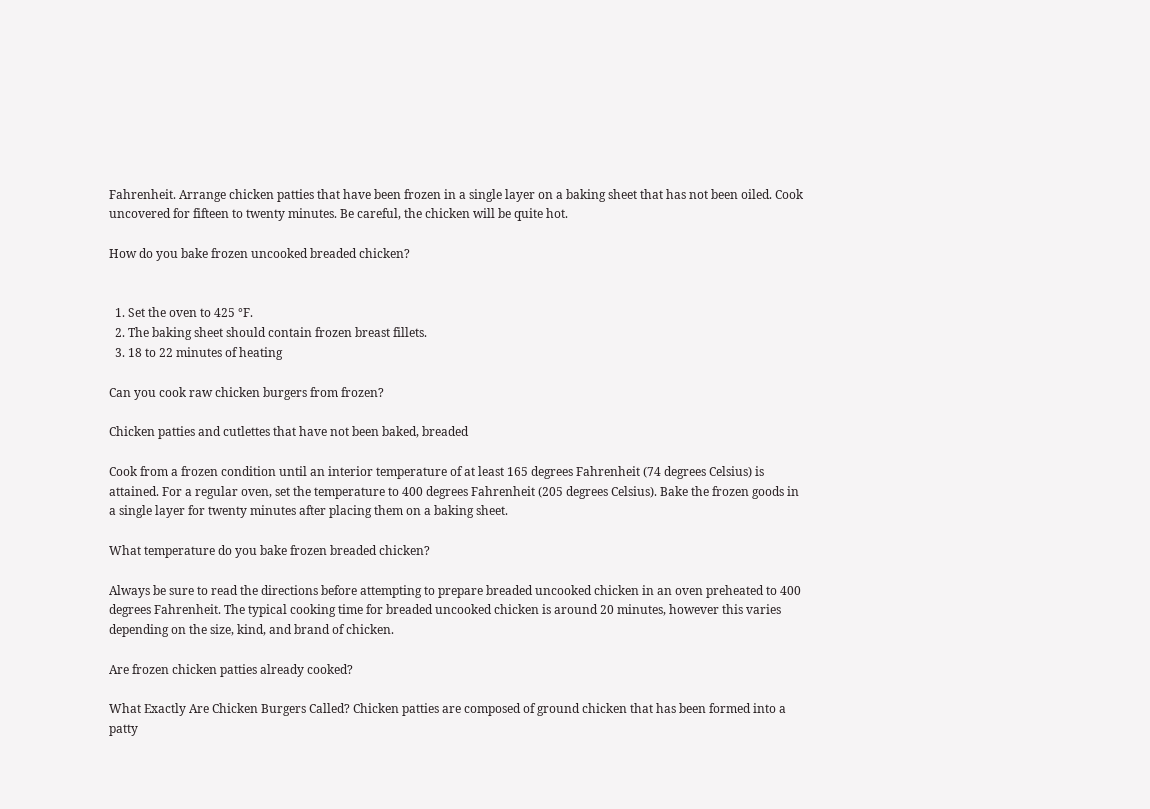Fahrenheit. Arrange chicken patties that have been frozen in a single layer on a baking sheet that has not been oiled. Cook uncovered for fifteen to twenty minutes. Be careful, the chicken will be quite hot.

How do you bake frozen uncooked breaded chicken?


  1. Set the oven to 425 °F.
  2. The baking sheet should contain frozen breast fillets.
  3. 18 to 22 minutes of heating

Can you cook raw chicken burgers from frozen?

Chicken patties and cutlettes that have not been baked, breaded

Cook from a frozen condition until an interior temperature of at least 165 degrees Fahrenheit (74 degrees Celsius) is attained. For a regular oven, set the temperature to 400 degrees Fahrenheit (205 degrees Celsius). Bake the frozen goods in a single layer for twenty minutes after placing them on a baking sheet.

What temperature do you bake frozen breaded chicken?

Always be sure to read the directions before attempting to prepare breaded uncooked chicken in an oven preheated to 400 degrees Fahrenheit. The typical cooking time for breaded uncooked chicken is around 20 minutes, however this varies depending on the size, kind, and brand of chicken.

Are frozen chicken patties already cooked?

What Exactly Are Chicken Burgers Called? Chicken patties are composed of ground chicken that has been formed into a patty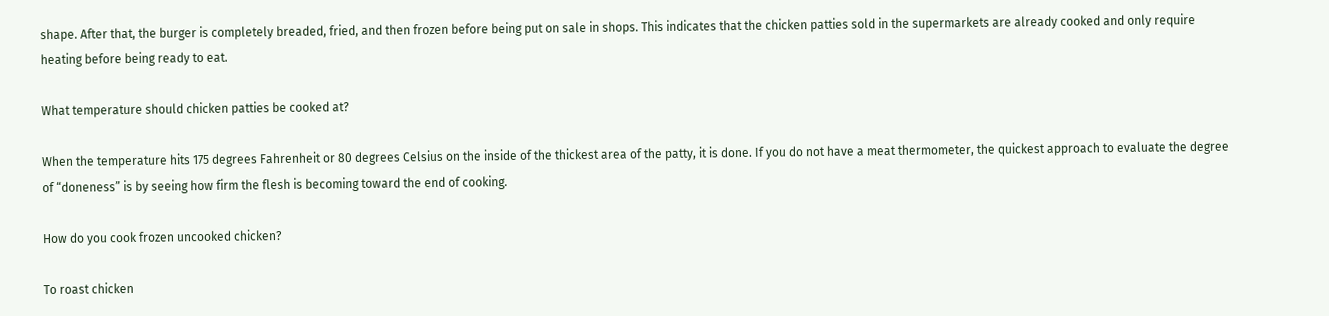shape. After that, the burger is completely breaded, fried, and then frozen before being put on sale in shops. This indicates that the chicken patties sold in the supermarkets are already cooked and only require heating before being ready to eat.

What temperature should chicken patties be cooked at?

When the temperature hits 175 degrees Fahrenheit or 80 degrees Celsius on the inside of the thickest area of the patty, it is done. If you do not have a meat thermometer, the quickest approach to evaluate the degree of “doneness” is by seeing how firm the flesh is becoming toward the end of cooking.

How do you cook frozen uncooked chicken?

To roast chicken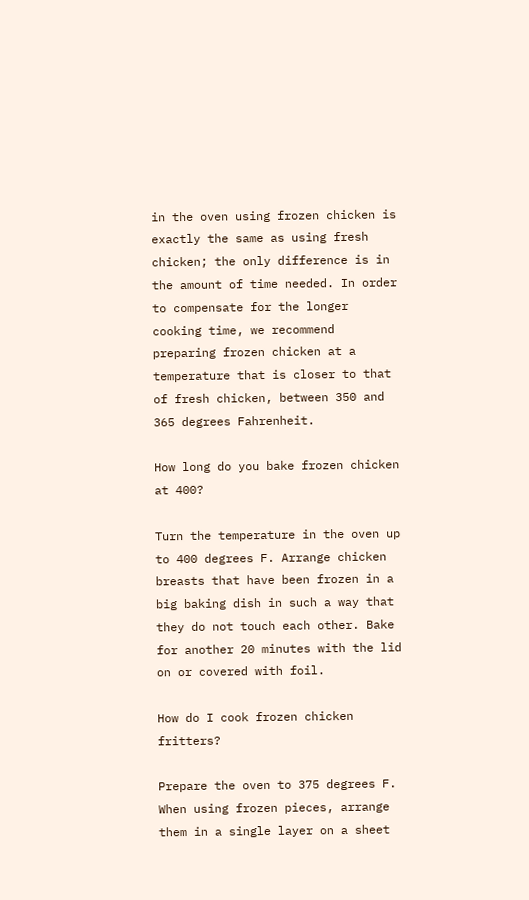in the oven using frozen chicken is exactly the same as using fresh chicken; the only difference is in the amount of time needed. In order to compensate for the longer cooking time, we recommend preparing frozen chicken at a temperature that is closer to that of fresh chicken, between 350 and 365 degrees Fahrenheit.

How long do you bake frozen chicken at 400?

Turn the temperature in the oven up to 400 degrees F. Arrange chicken breasts that have been frozen in a big baking dish in such a way that they do not touch each other. Bake for another 20 minutes with the lid on or covered with foil.

How do I cook frozen chicken fritters?

Prepare the oven to 375 degrees F. When using frozen pieces, arrange them in a single layer on a sheet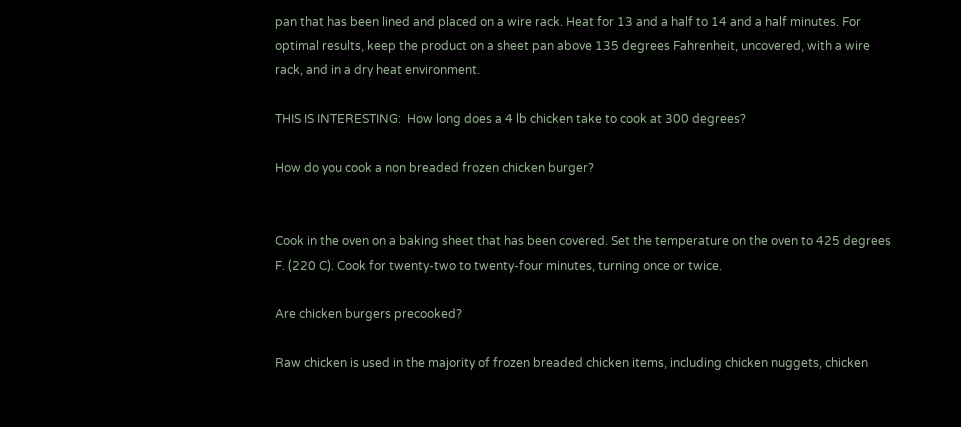pan that has been lined and placed on a wire rack. Heat for 13 and a half to 14 and a half minutes. For optimal results, keep the product on a sheet pan above 135 degrees Fahrenheit, uncovered, with a wire rack, and in a dry heat environment.

THIS IS INTERESTING:  How long does a 4 lb chicken take to cook at 300 degrees?

How do you cook a non breaded frozen chicken burger?


Cook in the oven on a baking sheet that has been covered. Set the temperature on the oven to 425 degrees F. (220 C). Cook for twenty-two to twenty-four minutes, turning once or twice.

Are chicken burgers precooked?

Raw chicken is used in the majority of frozen breaded chicken items, including chicken nuggets, chicken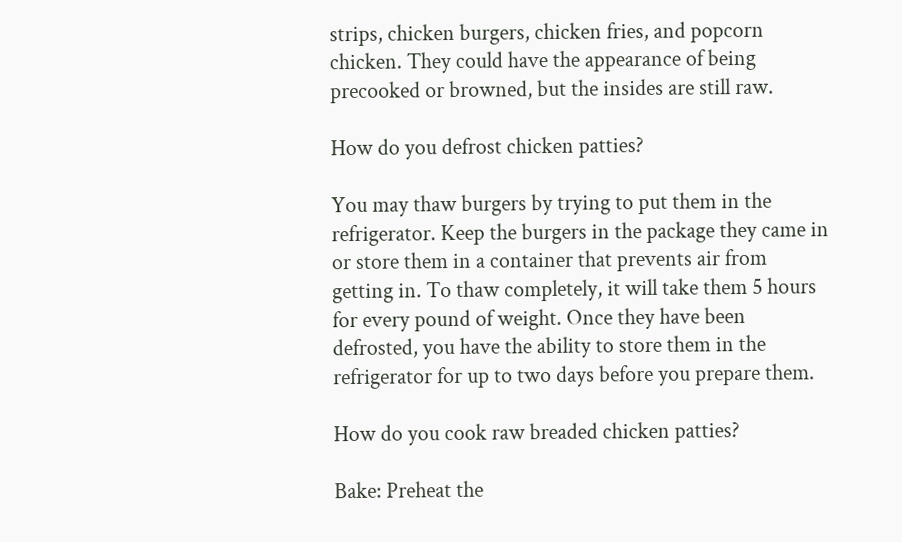strips, chicken burgers, chicken fries, and popcorn chicken. They could have the appearance of being precooked or browned, but the insides are still raw.

How do you defrost chicken patties?

You may thaw burgers by trying to put them in the refrigerator. Keep the burgers in the package they came in or store them in a container that prevents air from getting in. To thaw completely, it will take them 5 hours for every pound of weight. Once they have been defrosted, you have the ability to store them in the refrigerator for up to two days before you prepare them.

How do you cook raw breaded chicken patties?

Bake: Preheat the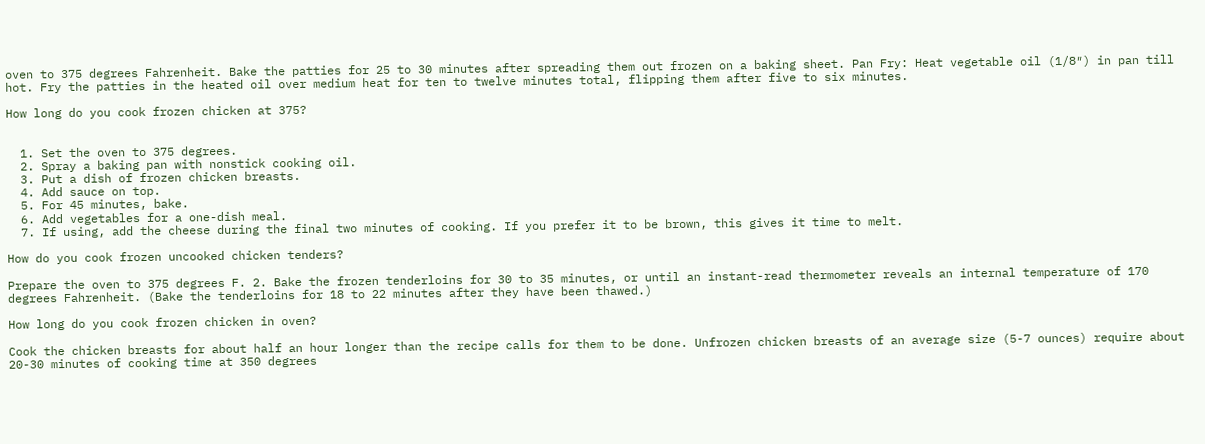oven to 375 degrees Fahrenheit. Bake the patties for 25 to 30 minutes after spreading them out frozen on a baking sheet. Pan Fry: Heat vegetable oil (1/8″) in pan till hot. Fry the patties in the heated oil over medium heat for ten to twelve minutes total, flipping them after five to six minutes.

How long do you cook frozen chicken at 375?


  1. Set the oven to 375 degrees.
  2. Spray a baking pan with nonstick cooking oil.
  3. Put a dish of frozen chicken breasts.
  4. Add sauce on top.
  5. For 45 minutes, bake.
  6. Add vegetables for a one-dish meal.
  7. If using, add the cheese during the final two minutes of cooking. If you prefer it to be brown, this gives it time to melt.

How do you cook frozen uncooked chicken tenders?

Prepare the oven to 375 degrees F. 2. Bake the frozen tenderloins for 30 to 35 minutes, or until an instant-read thermometer reveals an internal temperature of 170 degrees Fahrenheit. (Bake the tenderloins for 18 to 22 minutes after they have been thawed.)

How long do you cook frozen chicken in oven?

Cook the chicken breasts for about half an hour longer than the recipe calls for them to be done. Unfrozen chicken breasts of an average size (5-7 ounces) require about 20-30 minutes of cooking time at 350 degrees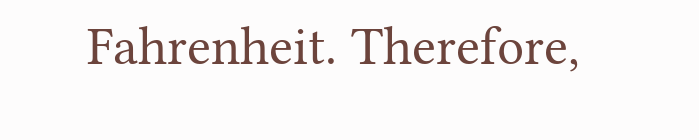Fahrenheit. Therefore,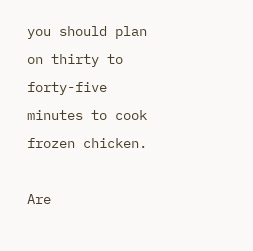you should plan on thirty to forty-five minutes to cook frozen chicken.

Are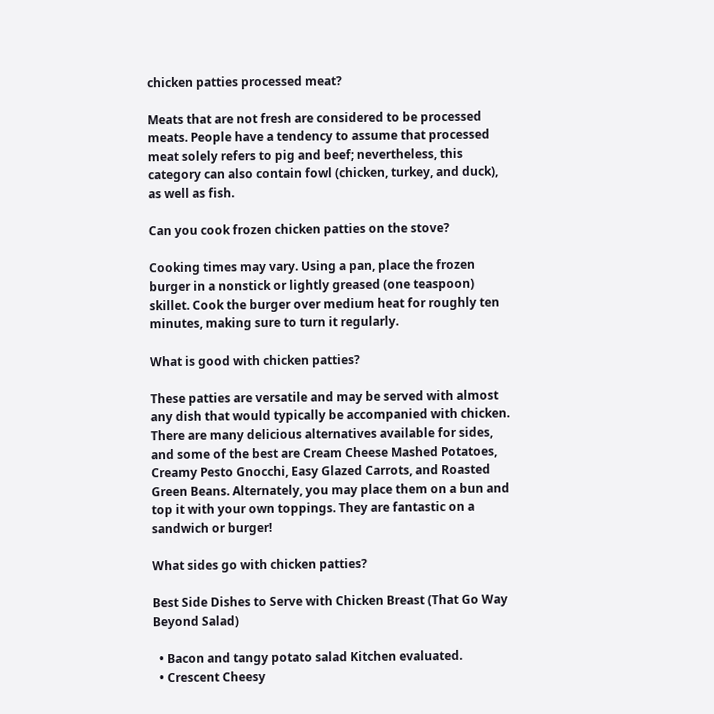chicken patties processed meat?

Meats that are not fresh are considered to be processed meats. People have a tendency to assume that processed meat solely refers to pig and beef; nevertheless, this category can also contain fowl (chicken, turkey, and duck), as well as fish.

Can you cook frozen chicken patties on the stove?

Cooking times may vary. Using a pan, place the frozen burger in a nonstick or lightly greased (one teaspoon) skillet. Cook the burger over medium heat for roughly ten minutes, making sure to turn it regularly.

What is good with chicken patties?

These patties are versatile and may be served with almost any dish that would typically be accompanied with chicken. There are many delicious alternatives available for sides, and some of the best are Cream Cheese Mashed Potatoes, Creamy Pesto Gnocchi, Easy Glazed Carrots, and Roasted Green Beans. Alternately, you may place them on a bun and top it with your own toppings. They are fantastic on a sandwich or burger!

What sides go with chicken patties?

Best Side Dishes to Serve with Chicken Breast (That Go Way Beyond Salad)

  • Bacon and tangy potato salad Kitchen evaluated.
  • Crescent Cheesy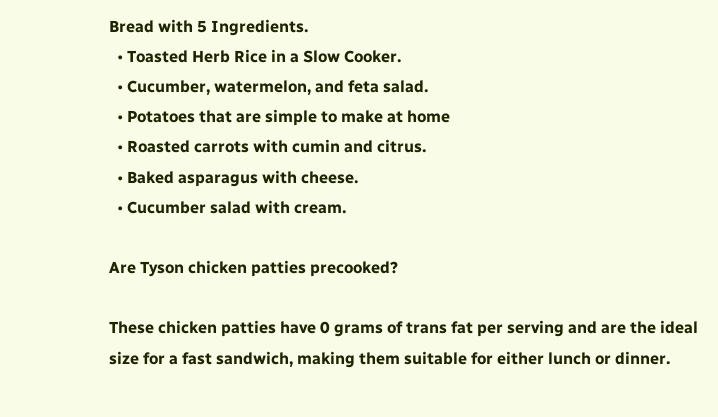Bread with 5 Ingredients.
  • Toasted Herb Rice in a Slow Cooker.
  • Cucumber, watermelon, and feta salad.
  • Potatoes that are simple to make at home
  • Roasted carrots with cumin and citrus.
  • Baked asparagus with cheese.
  • Cucumber salad with cream.

Are Tyson chicken patties precooked?

These chicken patties have 0 grams of trans fat per serving and are the ideal size for a fast sandwich, making them suitable for either lunch or dinner.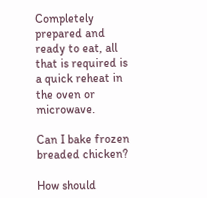Completely prepared and ready to eat, all that is required is a quick reheat in the oven or microwave.

Can I bake frozen breaded chicken?

How should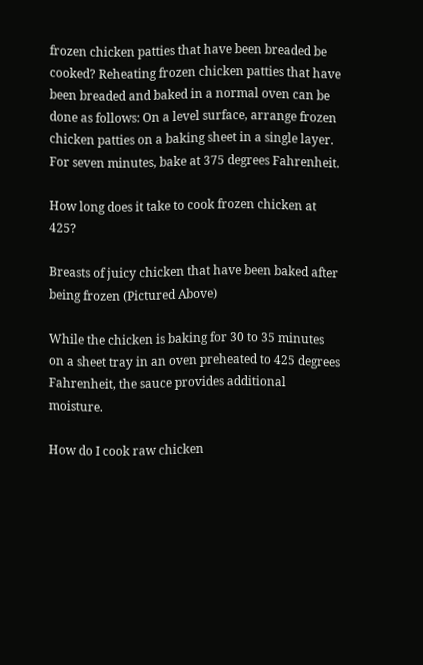frozen chicken patties that have been breaded be cooked? Reheating frozen chicken patties that have been breaded and baked in a normal oven can be done as follows: On a level surface, arrange frozen chicken patties on a baking sheet in a single layer. For seven minutes, bake at 375 degrees Fahrenheit.

How long does it take to cook frozen chicken at 425?

Breasts of juicy chicken that have been baked after being frozen (Pictured Above)

While the chicken is baking for 30 to 35 minutes on a sheet tray in an oven preheated to 425 degrees Fahrenheit, the sauce provides additional moisture.

How do I cook raw chicken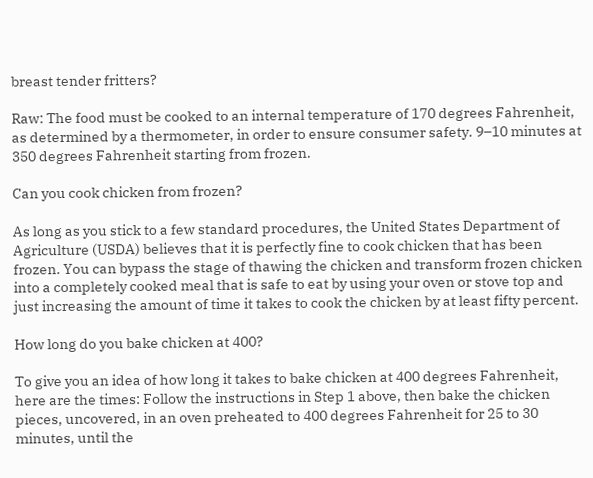breast tender fritters?

Raw: The food must be cooked to an internal temperature of 170 degrees Fahrenheit, as determined by a thermometer, in order to ensure consumer safety. 9–10 minutes at 350 degrees Fahrenheit starting from frozen.

Can you cook chicken from frozen?

As long as you stick to a few standard procedures, the United States Department of Agriculture (USDA) believes that it is perfectly fine to cook chicken that has been frozen. You can bypass the stage of thawing the chicken and transform frozen chicken into a completely cooked meal that is safe to eat by using your oven or stove top and just increasing the amount of time it takes to cook the chicken by at least fifty percent.

How long do you bake chicken at 400?

To give you an idea of how long it takes to bake chicken at 400 degrees Fahrenheit, here are the times: Follow the instructions in Step 1 above, then bake the chicken pieces, uncovered, in an oven preheated to 400 degrees Fahrenheit for 25 to 30 minutes, until the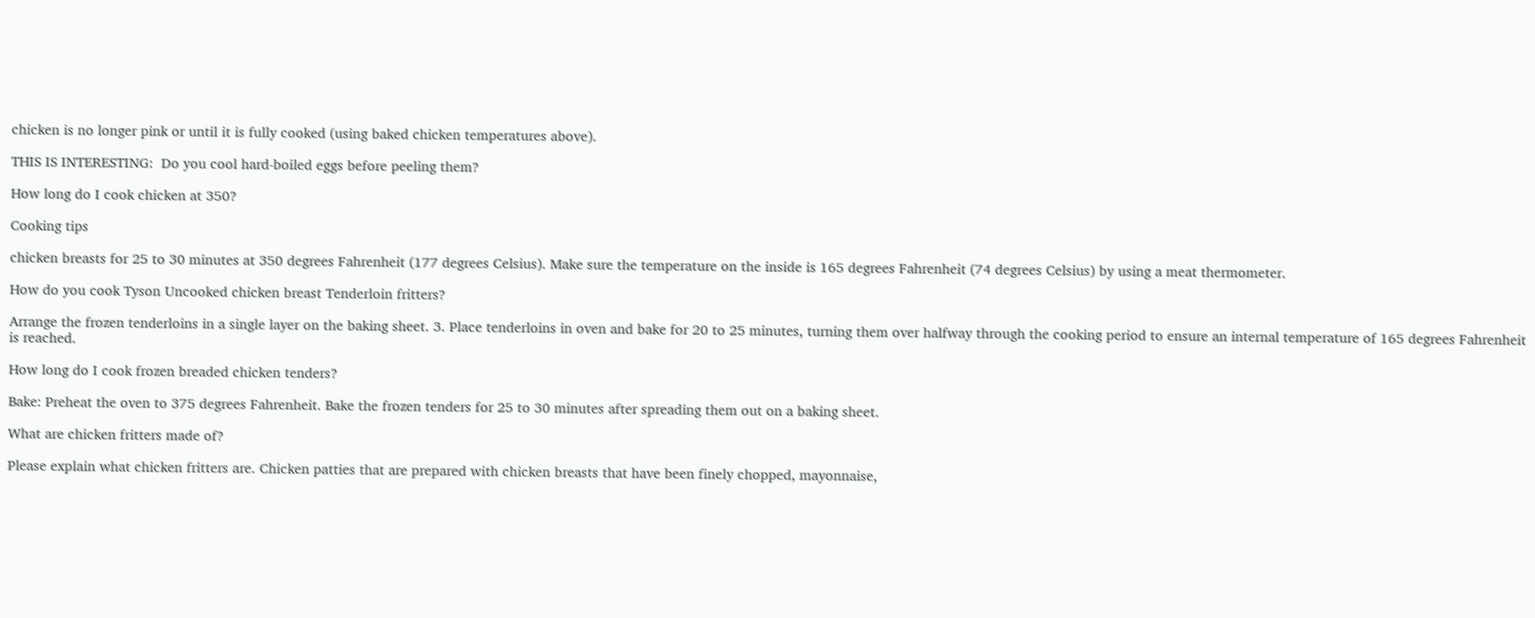chicken is no longer pink or until it is fully cooked (using baked chicken temperatures above).

THIS IS INTERESTING:  Do you cool hard-boiled eggs before peeling them?

How long do I cook chicken at 350?

Cooking tips

chicken breasts for 25 to 30 minutes at 350 degrees Fahrenheit (177 degrees Celsius). Make sure the temperature on the inside is 165 degrees Fahrenheit (74 degrees Celsius) by using a meat thermometer.

How do you cook Tyson Uncooked chicken breast Tenderloin fritters?

Arrange the frozen tenderloins in a single layer on the baking sheet. 3. Place tenderloins in oven and bake for 20 to 25 minutes, turning them over halfway through the cooking period to ensure an internal temperature of 165 degrees Fahrenheit is reached.

How long do I cook frozen breaded chicken tenders?

Bake: Preheat the oven to 375 degrees Fahrenheit. Bake the frozen tenders for 25 to 30 minutes after spreading them out on a baking sheet.

What are chicken fritters made of?

Please explain what chicken fritters are. Chicken patties that are prepared with chicken breasts that have been finely chopped, mayonnaise,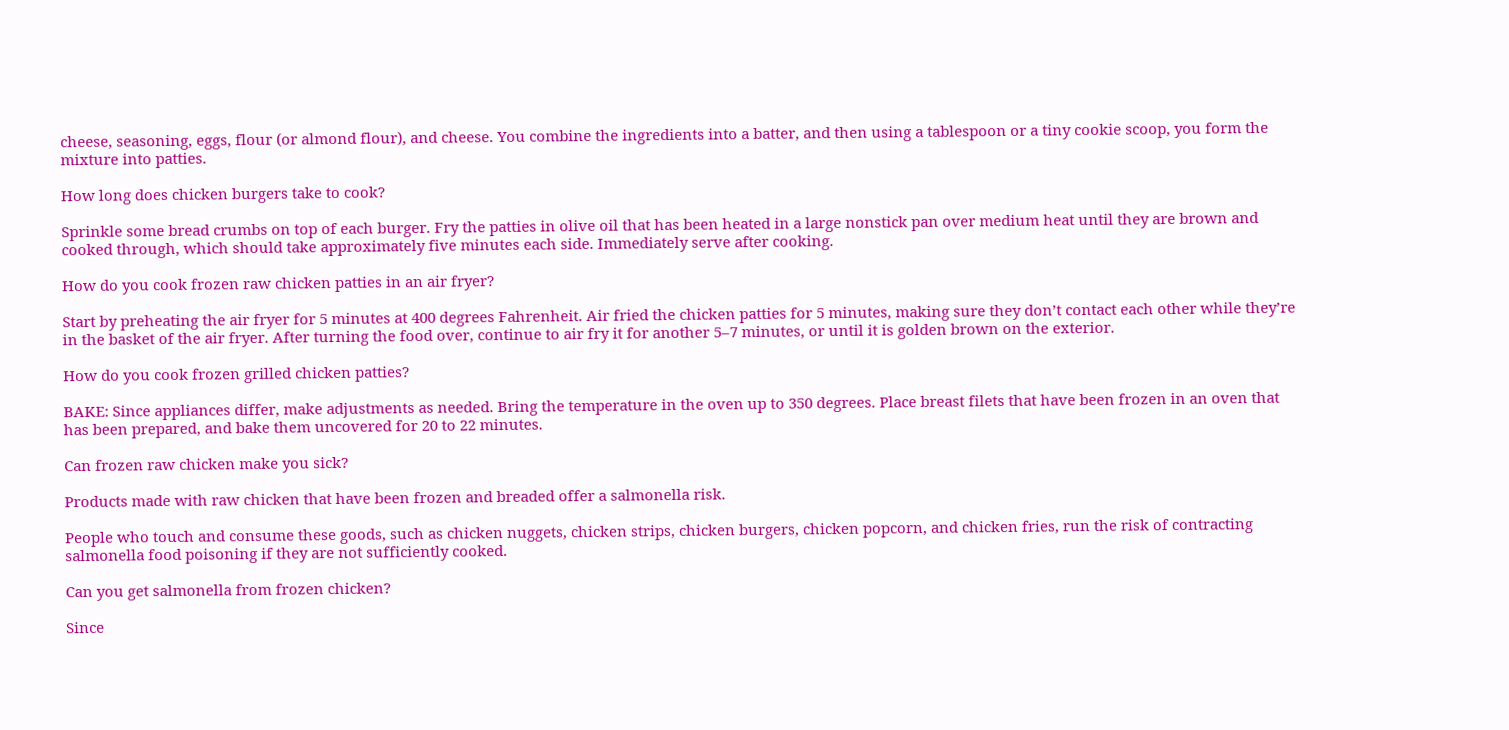cheese, seasoning, eggs, flour (or almond flour), and cheese. You combine the ingredients into a batter, and then using a tablespoon or a tiny cookie scoop, you form the mixture into patties.

How long does chicken burgers take to cook?

Sprinkle some bread crumbs on top of each burger. Fry the patties in olive oil that has been heated in a large nonstick pan over medium heat until they are brown and cooked through, which should take approximately five minutes each side. Immediately serve after cooking.

How do you cook frozen raw chicken patties in an air fryer?

Start by preheating the air fryer for 5 minutes at 400 degrees Fahrenheit. Air fried the chicken patties for 5 minutes, making sure they don’t contact each other while they’re in the basket of the air fryer. After turning the food over, continue to air fry it for another 5–7 minutes, or until it is golden brown on the exterior.

How do you cook frozen grilled chicken patties?

BAKE: Since appliances differ, make adjustments as needed. Bring the temperature in the oven up to 350 degrees. Place breast filets that have been frozen in an oven that has been prepared, and bake them uncovered for 20 to 22 minutes.

Can frozen raw chicken make you sick?

Products made with raw chicken that have been frozen and breaded offer a salmonella risk.

People who touch and consume these goods, such as chicken nuggets, chicken strips, chicken burgers, chicken popcorn, and chicken fries, run the risk of contracting salmonella food poisoning if they are not sufficiently cooked.

Can you get salmonella from frozen chicken?

Since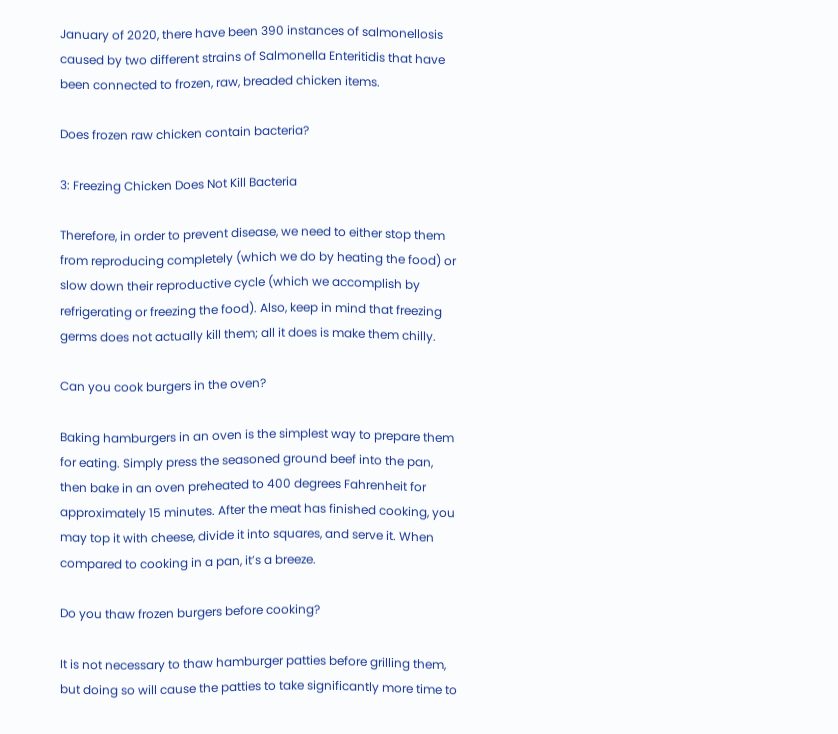January of 2020, there have been 390 instances of salmonellosis caused by two different strains of Salmonella Enteritidis that have been connected to frozen, raw, breaded chicken items.

Does frozen raw chicken contain bacteria?

3: Freezing Chicken Does Not Kill Bacteria

Therefore, in order to prevent disease, we need to either stop them from reproducing completely (which we do by heating the food) or slow down their reproductive cycle (which we accomplish by refrigerating or freezing the food). Also, keep in mind that freezing germs does not actually kill them; all it does is make them chilly.

Can you cook burgers in the oven?

Baking hamburgers in an oven is the simplest way to prepare them for eating. Simply press the seasoned ground beef into the pan, then bake in an oven preheated to 400 degrees Fahrenheit for approximately 15 minutes. After the meat has finished cooking, you may top it with cheese, divide it into squares, and serve it. When compared to cooking in a pan, it’s a breeze.

Do you thaw frozen burgers before cooking?

It is not necessary to thaw hamburger patties before grilling them, but doing so will cause the patties to take significantly more time to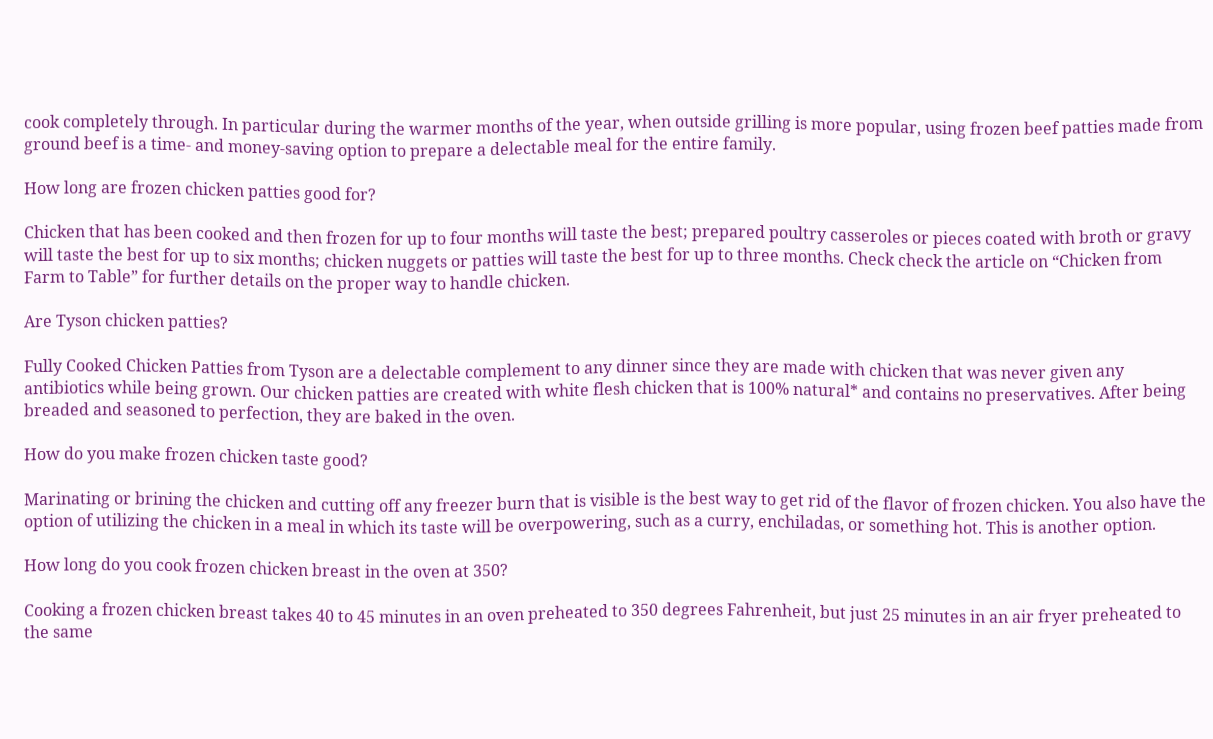cook completely through. In particular during the warmer months of the year, when outside grilling is more popular, using frozen beef patties made from ground beef is a time- and money-saving option to prepare a delectable meal for the entire family.

How long are frozen chicken patties good for?

Chicken that has been cooked and then frozen for up to four months will taste the best; prepared poultry casseroles or pieces coated with broth or gravy will taste the best for up to six months; chicken nuggets or patties will taste the best for up to three months. Check check the article on “Chicken from Farm to Table” for further details on the proper way to handle chicken.

Are Tyson chicken patties?

Fully Cooked Chicken Patties from Tyson are a delectable complement to any dinner since they are made with chicken that was never given any antibiotics while being grown. Our chicken patties are created with white flesh chicken that is 100% natural* and contains no preservatives. After being breaded and seasoned to perfection, they are baked in the oven.

How do you make frozen chicken taste good?

Marinating or brining the chicken and cutting off any freezer burn that is visible is the best way to get rid of the flavor of frozen chicken. You also have the option of utilizing the chicken in a meal in which its taste will be overpowering, such as a curry, enchiladas, or something hot. This is another option.

How long do you cook frozen chicken breast in the oven at 350?

Cooking a frozen chicken breast takes 40 to 45 minutes in an oven preheated to 350 degrees Fahrenheit, but just 25 minutes in an air fryer preheated to the same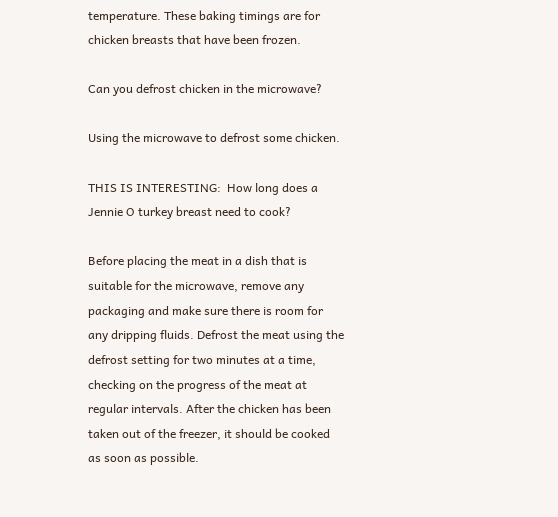temperature. These baking timings are for chicken breasts that have been frozen.

Can you defrost chicken in the microwave?

Using the microwave to defrost some chicken.

THIS IS INTERESTING:  How long does a Jennie O turkey breast need to cook?

Before placing the meat in a dish that is suitable for the microwave, remove any packaging and make sure there is room for any dripping fluids. Defrost the meat using the defrost setting for two minutes at a time, checking on the progress of the meat at regular intervals. After the chicken has been taken out of the freezer, it should be cooked as soon as possible.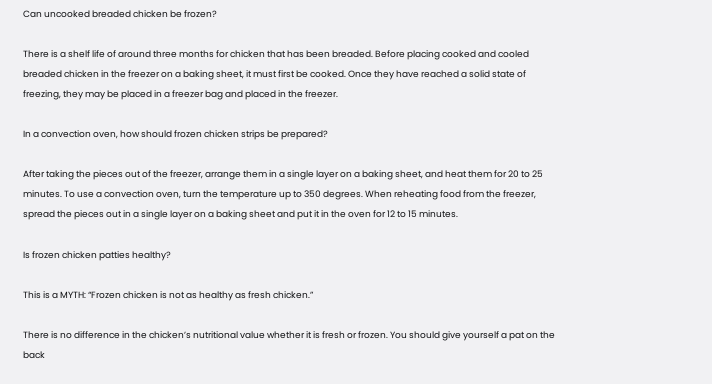Can uncooked breaded chicken be frozen?

There is a shelf life of around three months for chicken that has been breaded. Before placing cooked and cooled breaded chicken in the freezer on a baking sheet, it must first be cooked. Once they have reached a solid state of freezing, they may be placed in a freezer bag and placed in the freezer.

In a convection oven, how should frozen chicken strips be prepared?

After taking the pieces out of the freezer, arrange them in a single layer on a baking sheet, and heat them for 20 to 25 minutes. To use a convection oven, turn the temperature up to 350 degrees. When reheating food from the freezer, spread the pieces out in a single layer on a baking sheet and put it in the oven for 12 to 15 minutes.

Is frozen chicken patties healthy?

This is a MYTH: “Frozen chicken is not as healthy as fresh chicken.”

There is no difference in the chicken’s nutritional value whether it is fresh or frozen. You should give yourself a pat on the back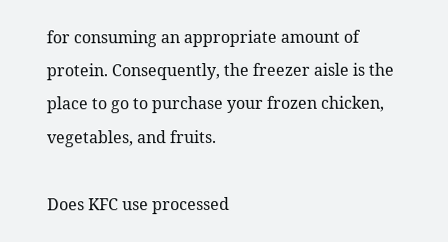for consuming an appropriate amount of protein. Consequently, the freezer aisle is the place to go to purchase your frozen chicken, vegetables, and fruits.

Does KFC use processed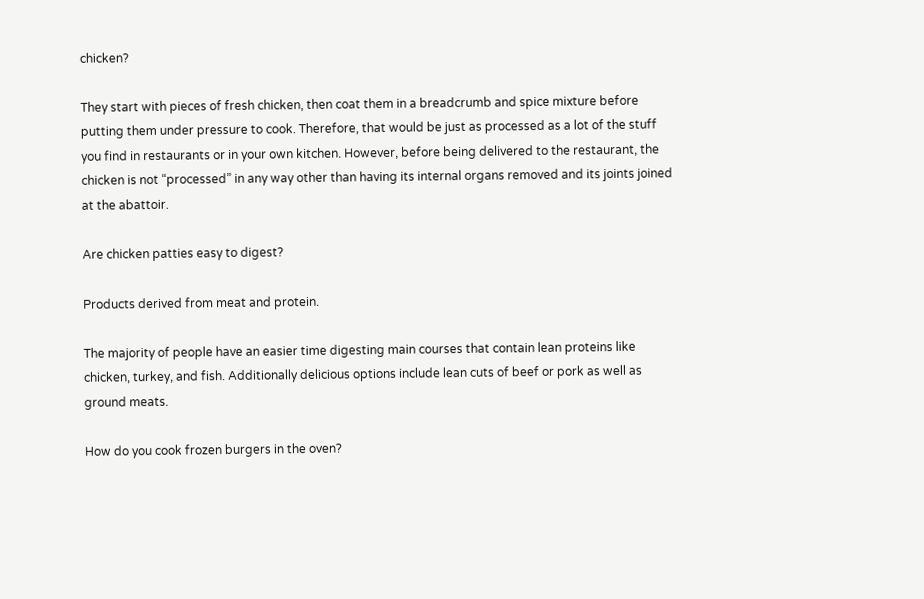chicken?

They start with pieces of fresh chicken, then coat them in a breadcrumb and spice mixture before putting them under pressure to cook. Therefore, that would be just as processed as a lot of the stuff you find in restaurants or in your own kitchen. However, before being delivered to the restaurant, the chicken is not “processed” in any way other than having its internal organs removed and its joints joined at the abattoir.

Are chicken patties easy to digest?

Products derived from meat and protein.

The majority of people have an easier time digesting main courses that contain lean proteins like chicken, turkey, and fish. Additionally delicious options include lean cuts of beef or pork as well as ground meats.

How do you cook frozen burgers in the oven?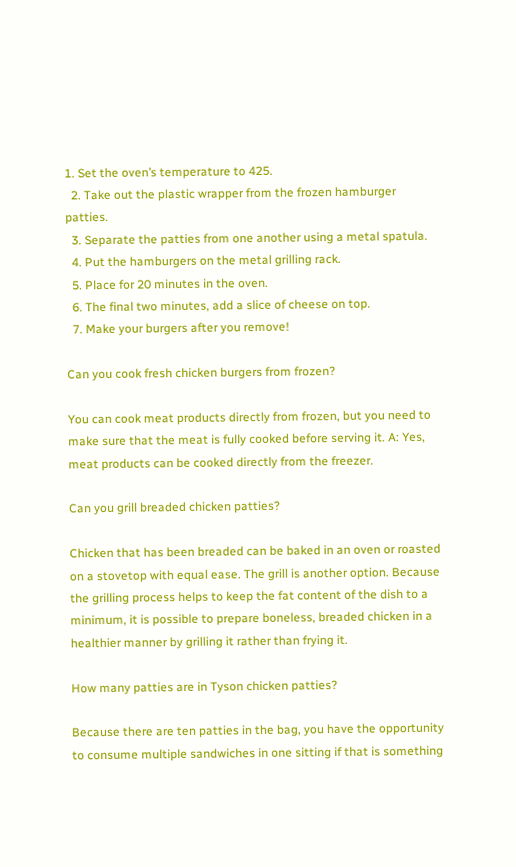1. Set the oven’s temperature to 425.
  2. Take out the plastic wrapper from the frozen hamburger patties.
  3. Separate the patties from one another using a metal spatula.
  4. Put the hamburgers on the metal grilling rack.
  5. Place for 20 minutes in the oven.
  6. The final two minutes, add a slice of cheese on top.
  7. Make your burgers after you remove!

Can you cook fresh chicken burgers from frozen?

You can cook meat products directly from frozen, but you need to make sure that the meat is fully cooked before serving it. A: Yes, meat products can be cooked directly from the freezer.

Can you grill breaded chicken patties?

Chicken that has been breaded can be baked in an oven or roasted on a stovetop with equal ease. The grill is another option. Because the grilling process helps to keep the fat content of the dish to a minimum, it is possible to prepare boneless, breaded chicken in a healthier manner by grilling it rather than frying it.

How many patties are in Tyson chicken patties?

Because there are ten patties in the bag, you have the opportunity to consume multiple sandwiches in one sitting if that is something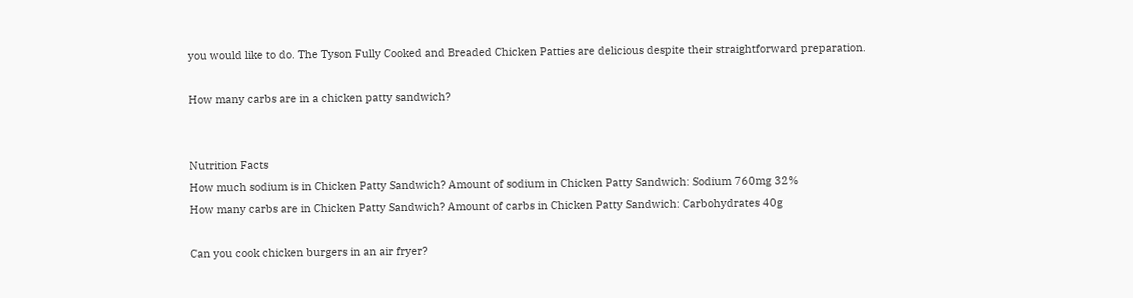you would like to do. The Tyson Fully Cooked and Breaded Chicken Patties are delicious despite their straightforward preparation.

How many carbs are in a chicken patty sandwich?


Nutrition Facts
How much sodium is in Chicken Patty Sandwich? Amount of sodium in Chicken Patty Sandwich: Sodium 760mg 32%
How many carbs are in Chicken Patty Sandwich? Amount of carbs in Chicken Patty Sandwich: Carbohydrates 40g

Can you cook chicken burgers in an air fryer?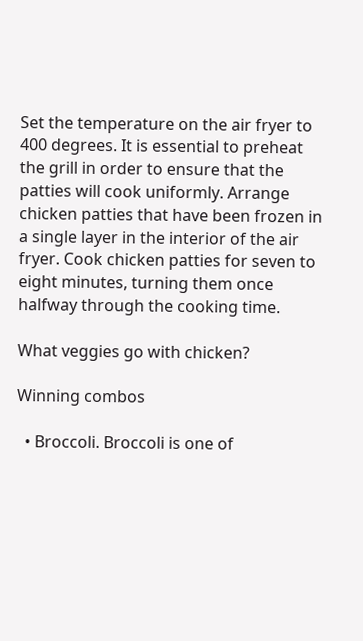Set the temperature on the air fryer to 400 degrees. It is essential to preheat the grill in order to ensure that the patties will cook uniformly. Arrange chicken patties that have been frozen in a single layer in the interior of the air fryer. Cook chicken patties for seven to eight minutes, turning them once halfway through the cooking time.

What veggies go with chicken?

Winning combos

  • Broccoli. Broccoli is one of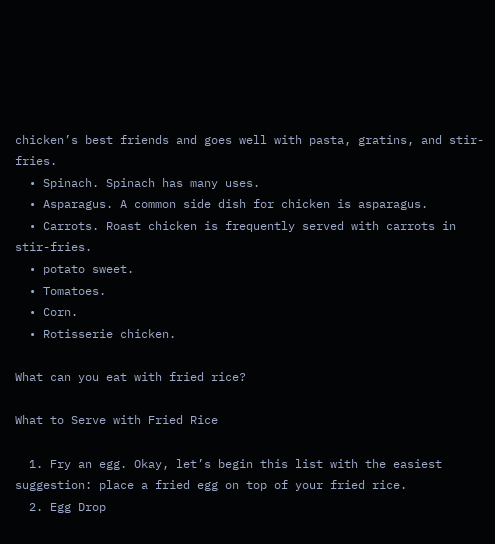chicken’s best friends and goes well with pasta, gratins, and stir-fries.
  • Spinach. Spinach has many uses.
  • Asparagus. A common side dish for chicken is asparagus.
  • Carrots. Roast chicken is frequently served with carrots in stir-fries.
  • potato sweet.
  • Tomatoes.
  • Corn.
  • Rotisserie chicken.

What can you eat with fried rice?

What to Serve with Fried Rice

  1. Fry an egg. Okay, let’s begin this list with the easiest suggestion: place a fried egg on top of your fried rice.
  2. Egg Drop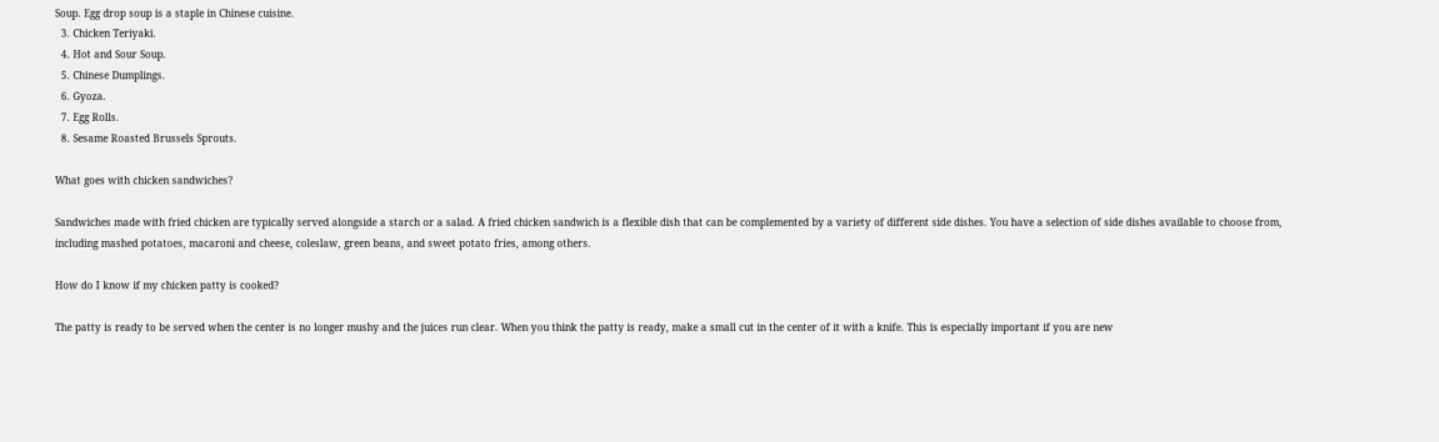Soup. Egg drop soup is a staple in Chinese cuisine.
  3. Chicken Teriyaki.
  4. Hot and Sour Soup.
  5. Chinese Dumplings.
  6. Gyoza.
  7. Egg Rolls.
  8. Sesame Roasted Brussels Sprouts.

What goes with chicken sandwiches?

Sandwiches made with fried chicken are typically served alongside a starch or a salad. A fried chicken sandwich is a flexible dish that can be complemented by a variety of different side dishes. You have a selection of side dishes available to choose from, including mashed potatoes, macaroni and cheese, coleslaw, green beans, and sweet potato fries, among others.

How do I know if my chicken patty is cooked?

The patty is ready to be served when the center is no longer mushy and the juices run clear. When you think the patty is ready, make a small cut in the center of it with a knife. This is especially important if you are new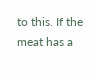to this. If the meat has a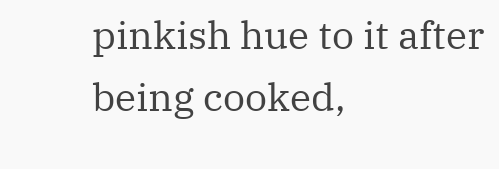pinkish hue to it after being cooked,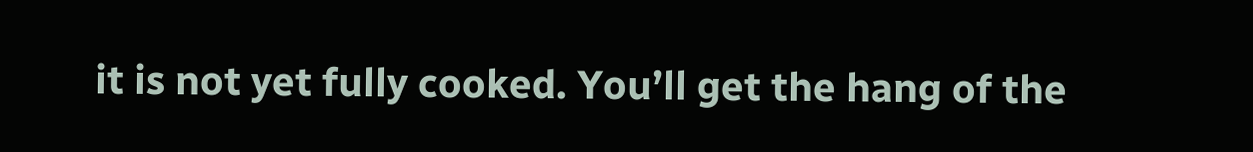it is not yet fully cooked. You’ll get the hang of the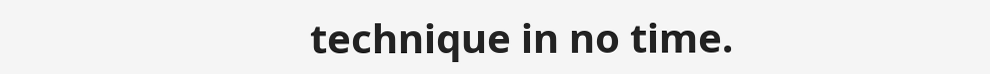technique in no time.